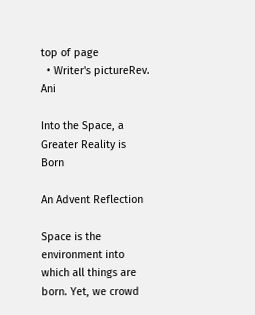top of page
  • Writer's pictureRev. Ani

Into the Space, a Greater Reality is Born

An Advent Reflection

Space is the environment into which all things are born. Yet, we crowd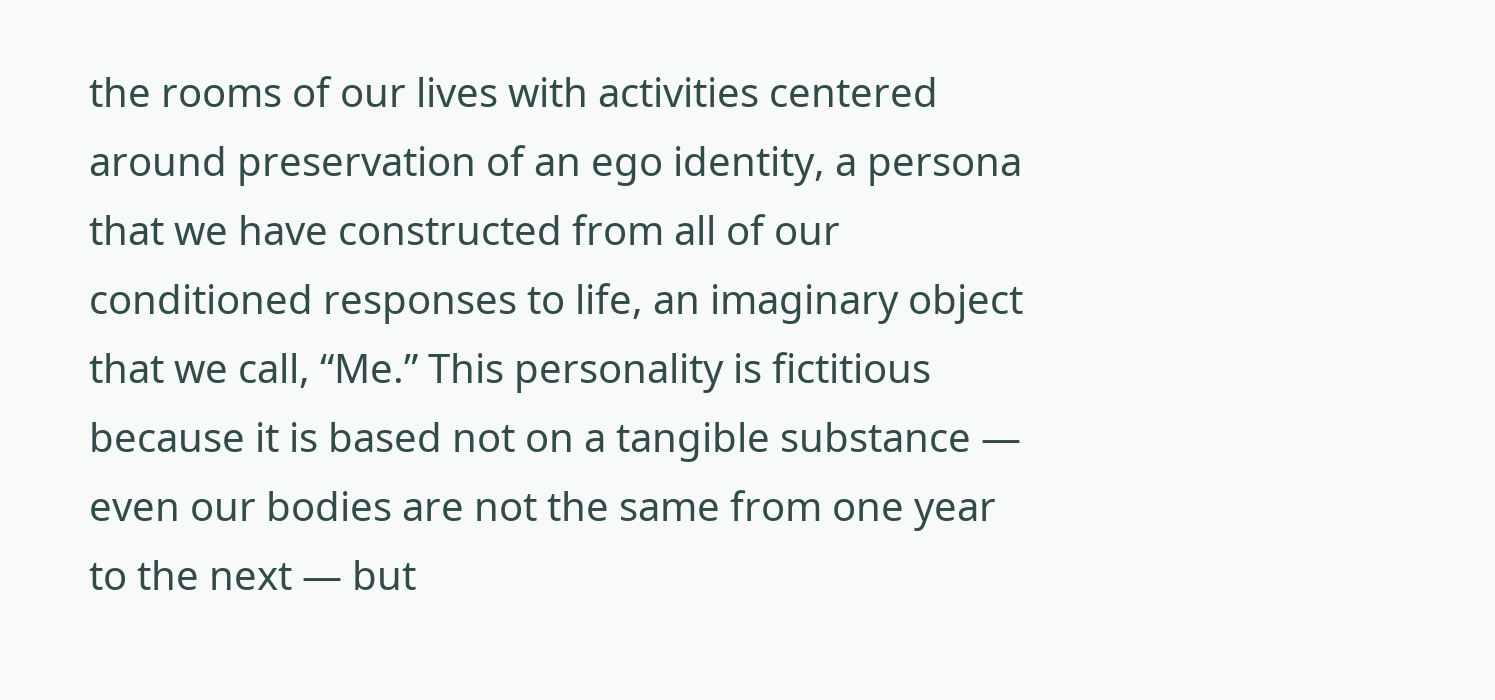the rooms of our lives with activities centered around preservation of an ego identity, a persona that we have constructed from all of our conditioned responses to life, an imaginary object that we call, “Me.” This personality is fictitious because it is based not on a tangible substance — even our bodies are not the same from one year to the next — but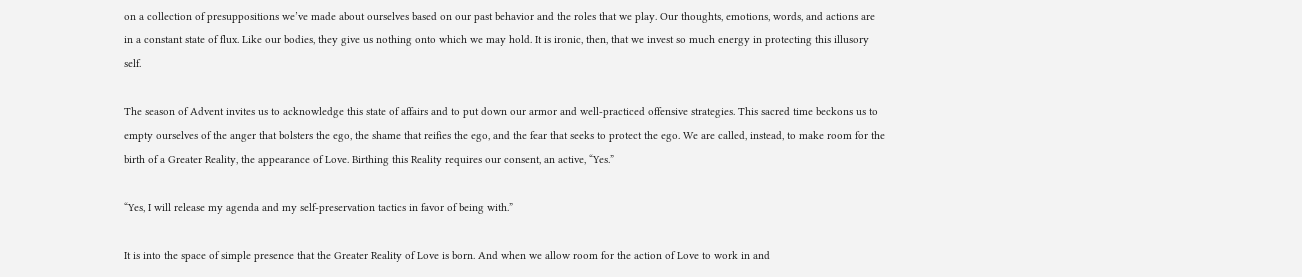on a collection of presuppositions we’ve made about ourselves based on our past behavior and the roles that we play. Our thoughts, emotions, words, and actions are in a constant state of flux. Like our bodies, they give us nothing onto which we may hold. It is ironic, then, that we invest so much energy in protecting this illusory self.

The season of Advent invites us to acknowledge this state of affairs and to put down our armor and well-practiced offensive strategies. This sacred time beckons us to empty ourselves of the anger that bolsters the ego, the shame that reifies the ego, and the fear that seeks to protect the ego. We are called, instead, to make room for the birth of a Greater Reality, the appearance of Love. Birthing this Reality requires our consent, an active, “Yes.”

“Yes, I will release my agenda and my self-preservation tactics in favor of being with.”

It is into the space of simple presence that the Greater Reality of Love is born. And when we allow room for the action of Love to work in and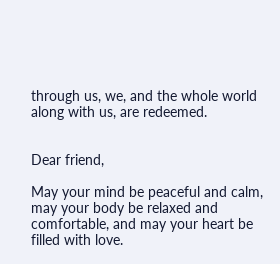through us, we, and the whole world along with us, are redeemed.


Dear friend,

May your mind be peaceful and calm, may your body be relaxed and comfortable, and may your heart be filled with love.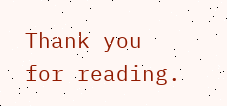Thank you for reading.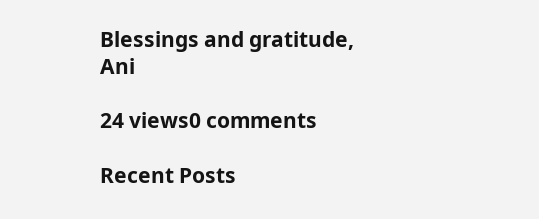Blessings and gratitude, Ani

24 views0 comments

Recent Posts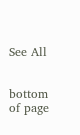See All


bottom of page